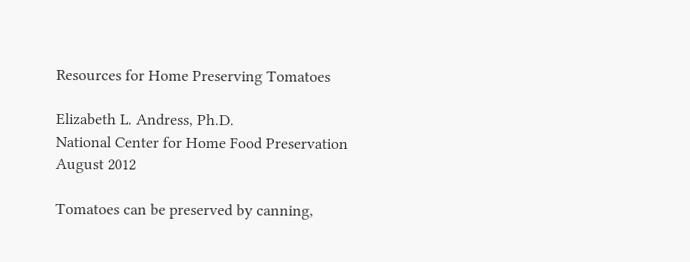Resources for Home Preserving Tomatoes

Elizabeth L. Andress, Ph.D.
National Center for Home Food Preservation
August 2012

Tomatoes can be preserved by canning,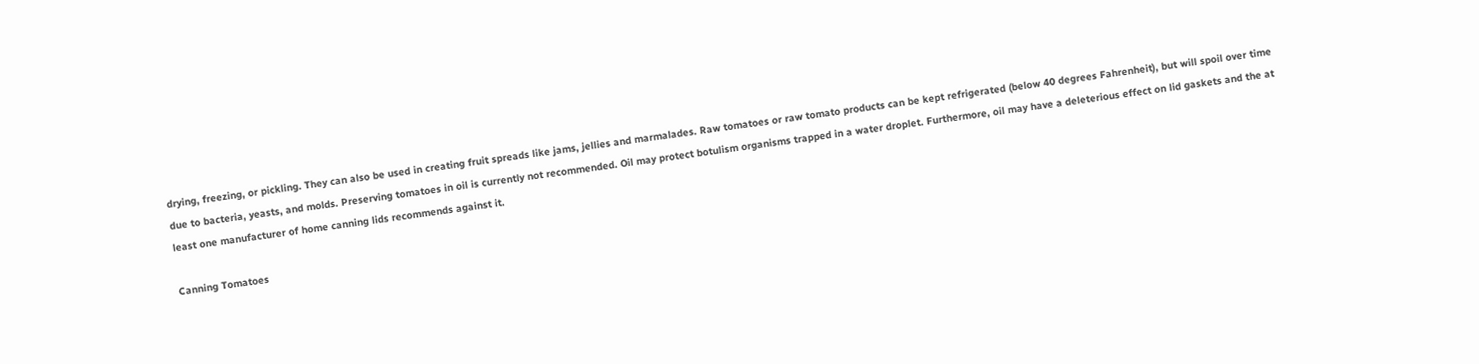drying, freezing, or pickling. They can also be used in creating fruit spreads like jams, jellies and marmalades. Raw tomatoes or raw tomato products can be kept refrigerated (below 40 degrees Fahrenheit), but will spoil over time due to bacteria, yeasts, and molds. Preserving tomatoes in oil is currently not recommended. Oil may protect botulism organisms trapped in a water droplet. Furthermore, oil may have a deleterious effect on lid gaskets and the at least one manufacturer of home canning lids recommends against it.

Canning Tomatoes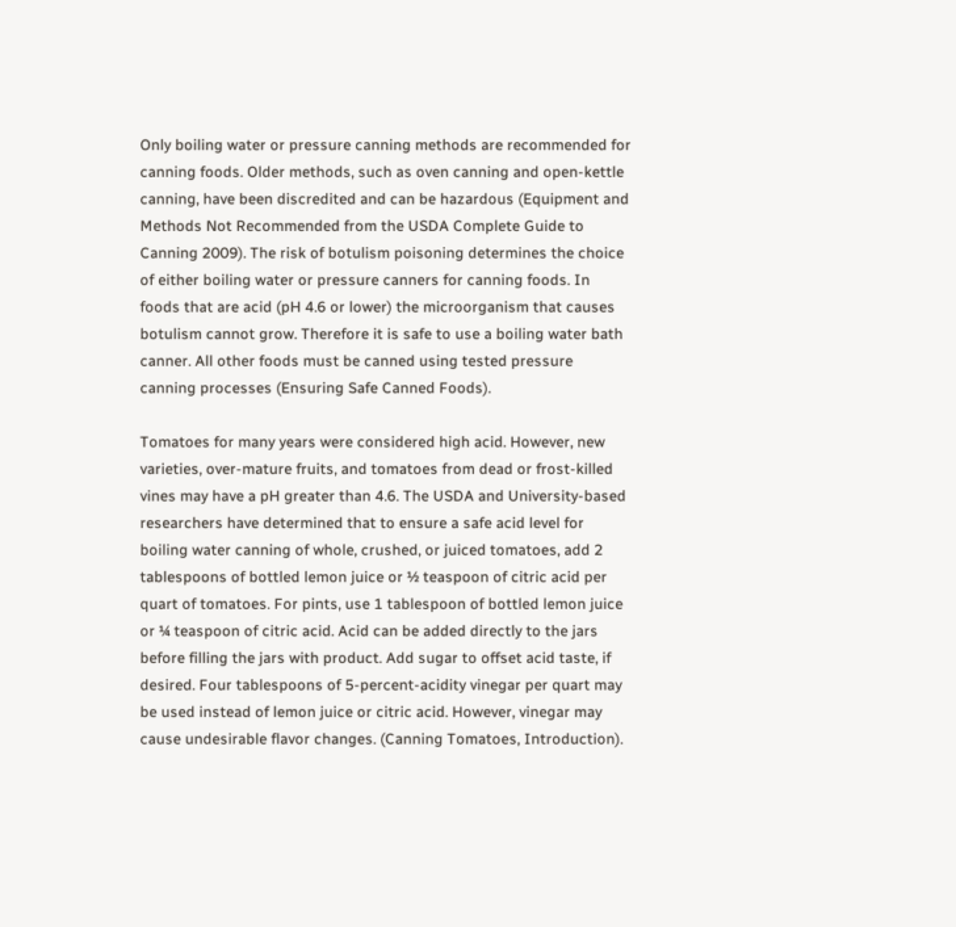Only boiling water or pressure canning methods are recommended for canning foods. Older methods, such as oven canning and open-kettle canning, have been discredited and can be hazardous (Equipment and Methods Not Recommended from the USDA Complete Guide to Canning 2009). The risk of botulism poisoning determines the choice of either boiling water or pressure canners for canning foods. In foods that are acid (pH 4.6 or lower) the microorganism that causes botulism cannot grow. Therefore it is safe to use a boiling water bath canner. All other foods must be canned using tested pressure canning processes (Ensuring Safe Canned Foods).

Tomatoes for many years were considered high acid. However, new varieties, over-mature fruits, and tomatoes from dead or frost-killed vines may have a pH greater than 4.6. The USDA and University-based researchers have determined that to ensure a safe acid level for boiling water canning of whole, crushed, or juiced tomatoes, add 2 tablespoons of bottled lemon juice or ½ teaspoon of citric acid per quart of tomatoes. For pints, use 1 tablespoon of bottled lemon juice or ¼ teaspoon of citric acid. Acid can be added directly to the jars before filling the jars with product. Add sugar to offset acid taste, if desired. Four tablespoons of 5-percent-acidity vinegar per quart may be used instead of lemon juice or citric acid. However, vinegar may cause undesirable flavor changes. (Canning Tomatoes, Introduction).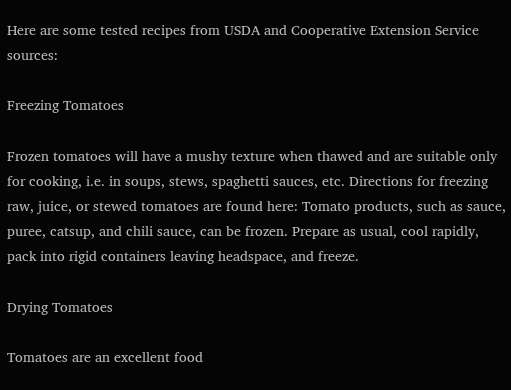Here are some tested recipes from USDA and Cooperative Extension Service sources:

Freezing Tomatoes

Frozen tomatoes will have a mushy texture when thawed and are suitable only for cooking, i.e. in soups, stews, spaghetti sauces, etc. Directions for freezing raw, juice, or stewed tomatoes are found here: Tomato products, such as sauce, puree, catsup, and chili sauce, can be frozen. Prepare as usual, cool rapidly, pack into rigid containers leaving headspace, and freeze.

Drying Tomatoes

Tomatoes are an excellent food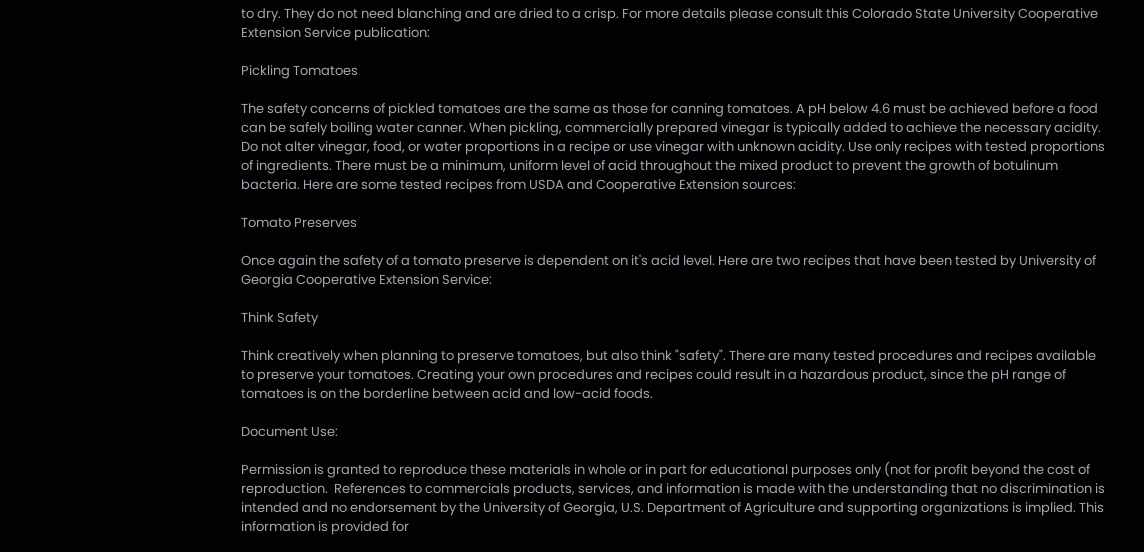to dry. They do not need blanching and are dried to a crisp. For more details please consult this Colorado State University Cooperative Extension Service publication:

Pickling Tomatoes

The safety concerns of pickled tomatoes are the same as those for canning tomatoes. A pH below 4.6 must be achieved before a food can be safely boiling water canner. When pickling, commercially prepared vinegar is typically added to achieve the necessary acidity. Do not alter vinegar, food, or water proportions in a recipe or use vinegar with unknown acidity. Use only recipes with tested proportions of ingredients. There must be a minimum, uniform level of acid throughout the mixed product to prevent the growth of botulinum bacteria. Here are some tested recipes from USDA and Cooperative Extension sources:

Tomato Preserves

Once again the safety of a tomato preserve is dependent on it's acid level. Here are two recipes that have been tested by University of Georgia Cooperative Extension Service:

Think Safety

Think creatively when planning to preserve tomatoes, but also think "safety". There are many tested procedures and recipes available to preserve your tomatoes. Creating your own procedures and recipes could result in a hazardous product, since the pH range of tomatoes is on the borderline between acid and low-acid foods.

Document Use:

Permission is granted to reproduce these materials in whole or in part for educational purposes only (not for profit beyond the cost of reproduction.  References to commercials products, services, and information is made with the understanding that no discrimination is intended and no endorsement by the University of Georgia, U.S. Department of Agriculture and supporting organizations is implied. This information is provided for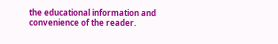the educational information and convenience of the reader.